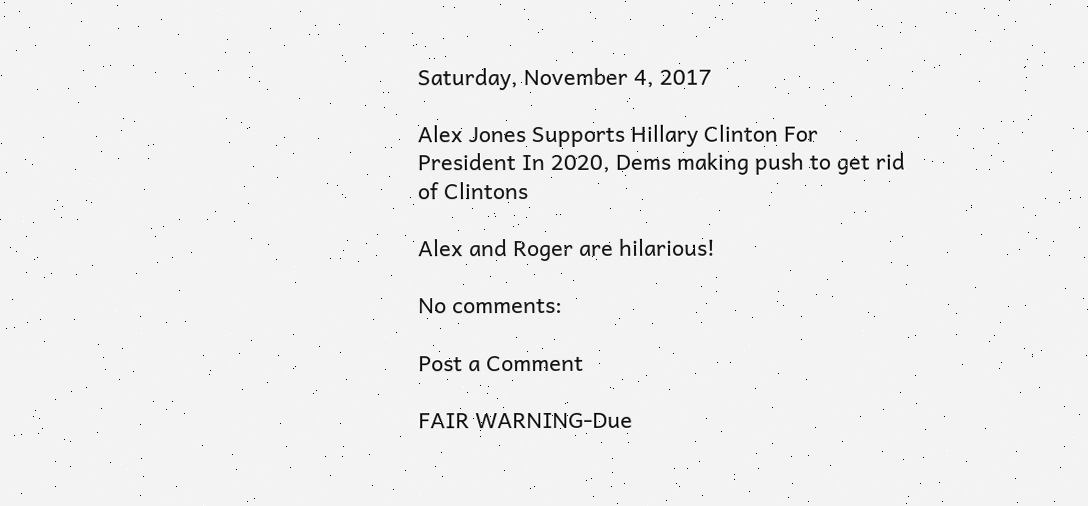Saturday, November 4, 2017

Alex Jones Supports Hillary Clinton For President In 2020, Dems making push to get rid of Clintons

Alex and Roger are hilarious!

No comments:

Post a Comment

FAIR WARNING-Due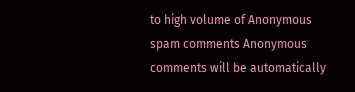to high volume of Anonymous spam comments Anonymous comments will be automatically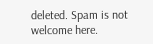deleted. Spam is not welcome here.